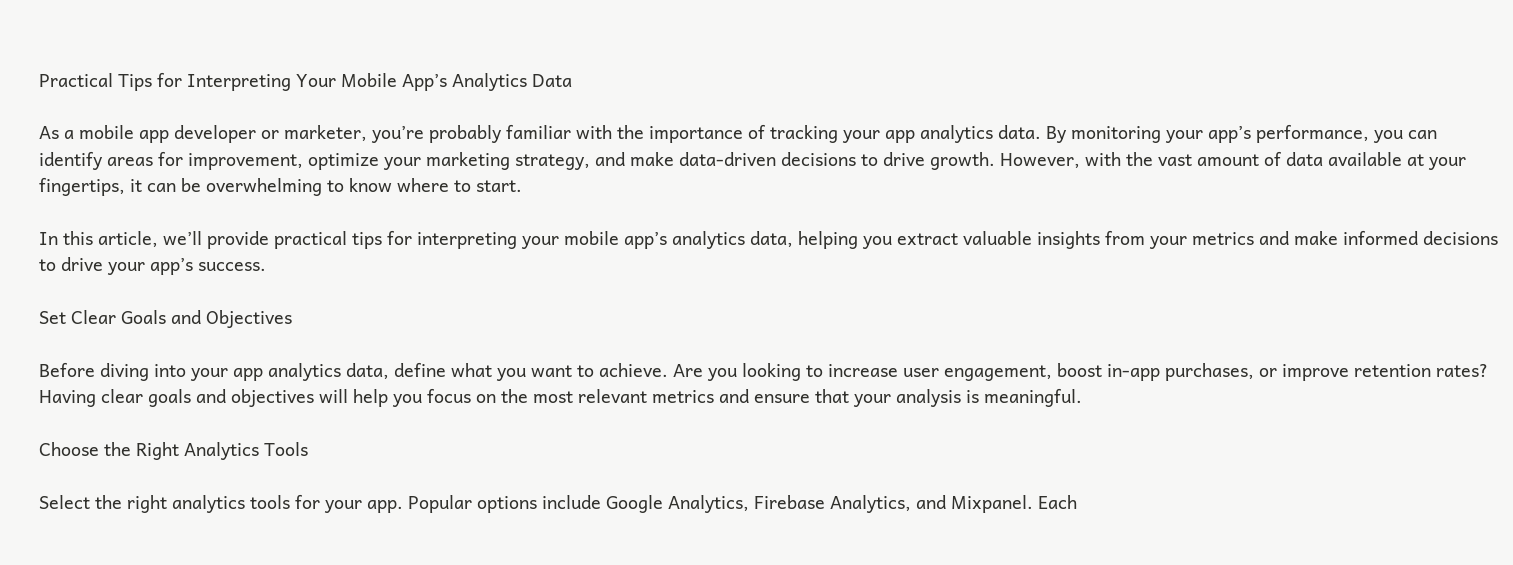Practical Tips for Interpreting Your Mobile App’s Analytics Data

As a mobile app developer or marketer, you’re probably familiar with the importance of tracking your app analytics data. By monitoring your app’s performance, you can identify areas for improvement, optimize your marketing strategy, and make data-driven decisions to drive growth. However, with the vast amount of data available at your fingertips, it can be overwhelming to know where to start.

In this article, we’ll provide practical tips for interpreting your mobile app’s analytics data, helping you extract valuable insights from your metrics and make informed decisions to drive your app’s success.

Set Clear Goals and Objectives

Before diving into your app analytics data, define what you want to achieve. Are you looking to increase user engagement, boost in-app purchases, or improve retention rates? Having clear goals and objectives will help you focus on the most relevant metrics and ensure that your analysis is meaningful.

Choose the Right Analytics Tools

Select the right analytics tools for your app. Popular options include Google Analytics, Firebase Analytics, and Mixpanel. Each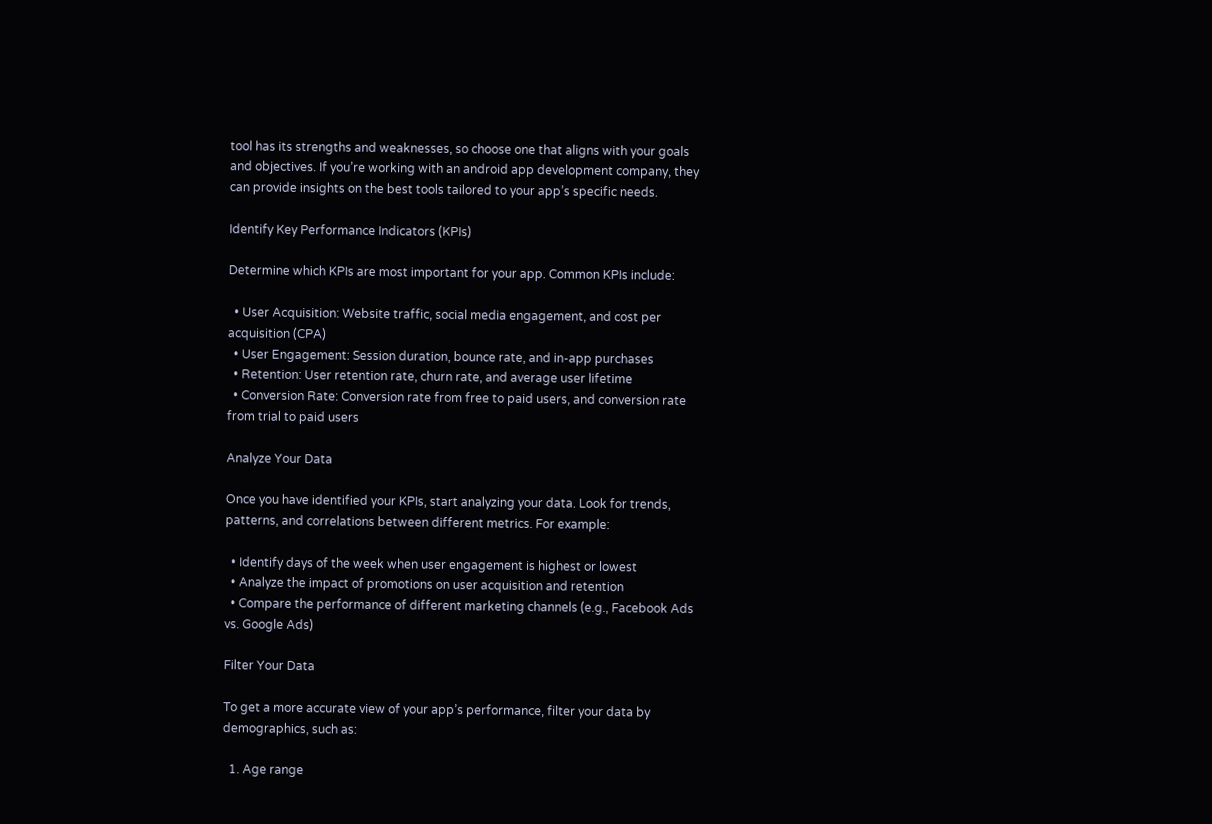tool has its strengths and weaknesses, so choose one that aligns with your goals and objectives. If you’re working with an android app development company, they can provide insights on the best tools tailored to your app’s specific needs.

Identify Key Performance Indicators (KPIs)

Determine which KPIs are most important for your app. Common KPIs include:

  • User Acquisition: Website traffic, social media engagement, and cost per acquisition (CPA)
  • User Engagement: Session duration, bounce rate, and in-app purchases
  • Retention: User retention rate, churn rate, and average user lifetime
  • Conversion Rate: Conversion rate from free to paid users, and conversion rate from trial to paid users

Analyze Your Data

Once you have identified your KPIs, start analyzing your data. Look for trends, patterns, and correlations between different metrics. For example:

  • Identify days of the week when user engagement is highest or lowest
  • Analyze the impact of promotions on user acquisition and retention
  • Compare the performance of different marketing channels (e.g., Facebook Ads vs. Google Ads)

Filter Your Data

To get a more accurate view of your app’s performance, filter your data by demographics, such as:

  1. Age range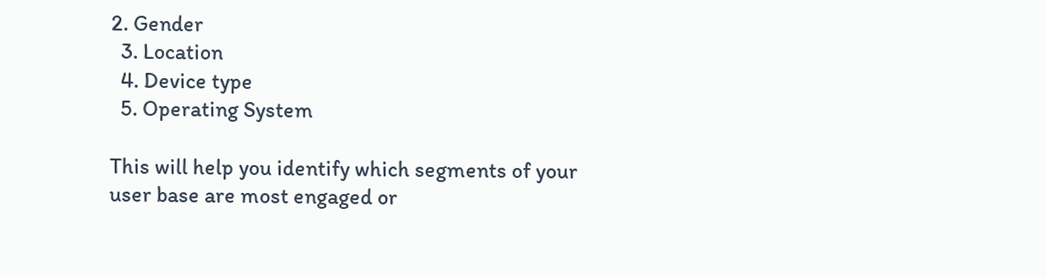2. Gender
  3. Location
  4. Device type
  5. Operating System

This will help you identify which segments of your user base are most engaged or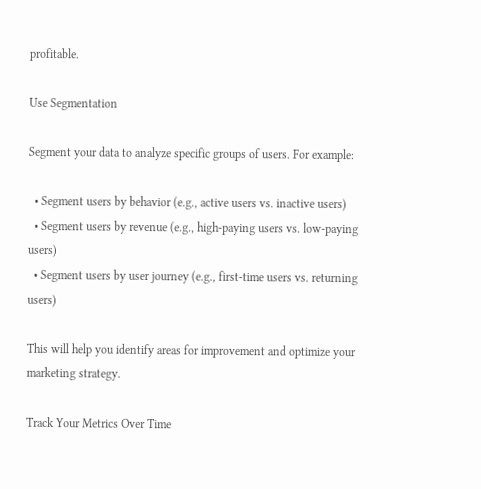profitable.

Use Segmentation

Segment your data to analyze specific groups of users. For example:

  • Segment users by behavior (e.g., active users vs. inactive users)
  • Segment users by revenue (e.g., high-paying users vs. low-paying users)
  • Segment users by user journey (e.g., first-time users vs. returning users)

This will help you identify areas for improvement and optimize your marketing strategy.

Track Your Metrics Over Time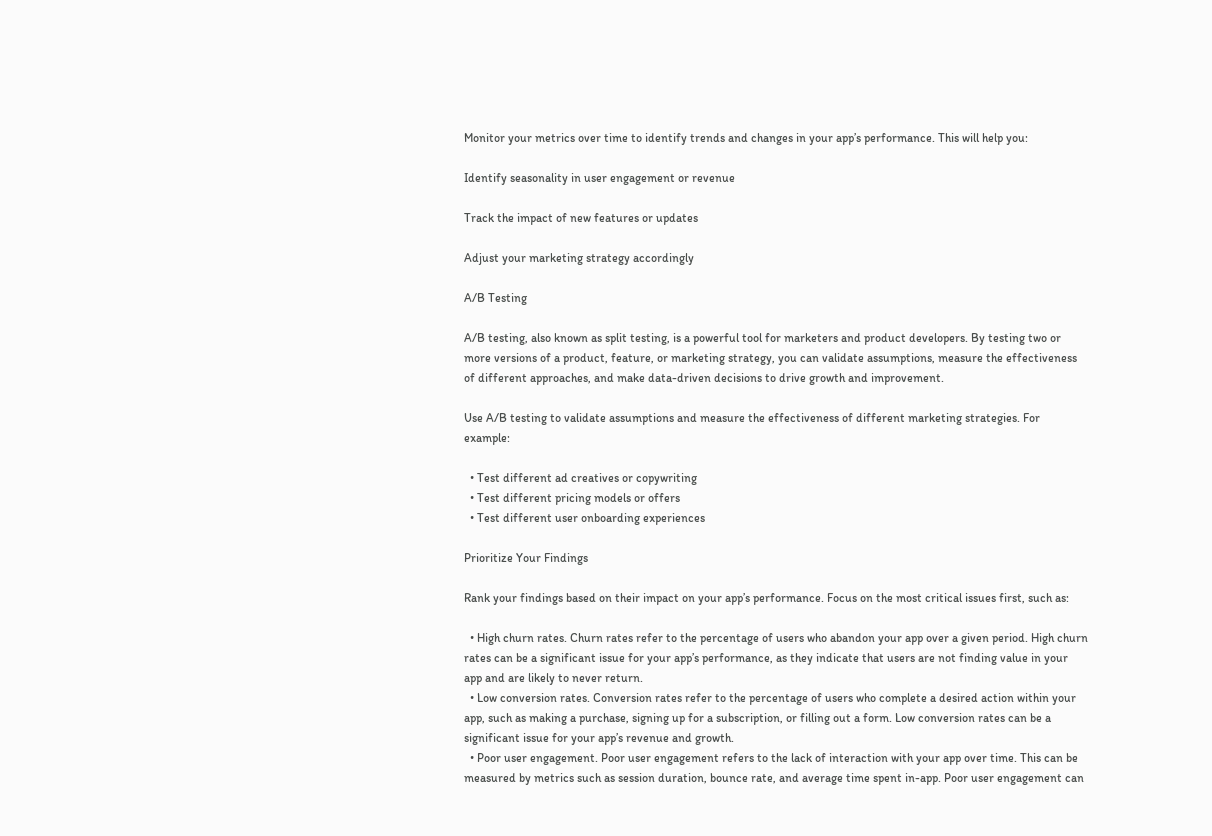Monitor your metrics over time to identify trends and changes in your app’s performance. This will help you:

Identify seasonality in user engagement or revenue

Track the impact of new features or updates

Adjust your marketing strategy accordingly

A/B Testing

A/B testing, also known as split testing, is a powerful tool for marketers and product developers. By testing two or more versions of a product, feature, or marketing strategy, you can validate assumptions, measure the effectiveness of different approaches, and make data-driven decisions to drive growth and improvement.

Use A/B testing to validate assumptions and measure the effectiveness of different marketing strategies. For example:

  • Test different ad creatives or copywriting
  • Test different pricing models or offers
  • Test different user onboarding experiences

Prioritize Your Findings

Rank your findings based on their impact on your app’s performance. Focus on the most critical issues first, such as:

  • High churn rates. Churn rates refer to the percentage of users who abandon your app over a given period. High churn rates can be a significant issue for your app’s performance, as they indicate that users are not finding value in your app and are likely to never return.
  • Low conversion rates. Conversion rates refer to the percentage of users who complete a desired action within your app, such as making a purchase, signing up for a subscription, or filling out a form. Low conversion rates can be a significant issue for your app’s revenue and growth.
  • Poor user engagement. Poor user engagement refers to the lack of interaction with your app over time. This can be measured by metrics such as session duration, bounce rate, and average time spent in-app. Poor user engagement can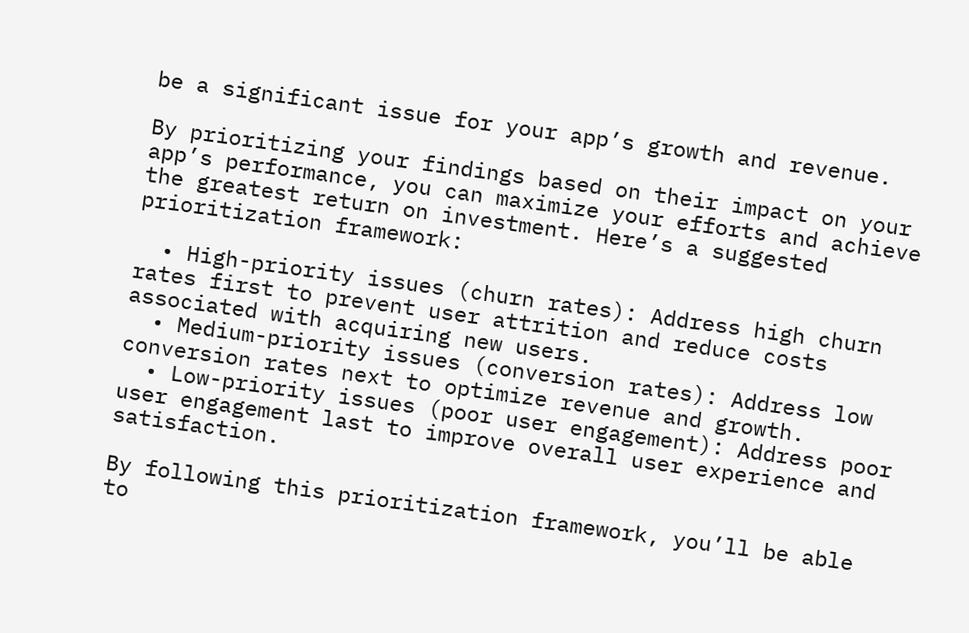be a significant issue for your app’s growth and revenue.

By prioritizing your findings based on their impact on your app’s performance, you can maximize your efforts and achieve the greatest return on investment. Here’s a suggested prioritization framework:

  • High-priority issues (churn rates): Address high churn rates first to prevent user attrition and reduce costs associated with acquiring new users.
  • Medium-priority issues (conversion rates): Address low conversion rates next to optimize revenue and growth.
  • Low-priority issues (poor user engagement): Address poor user engagement last to improve overall user experience and satisfaction.

By following this prioritization framework, you’ll be able to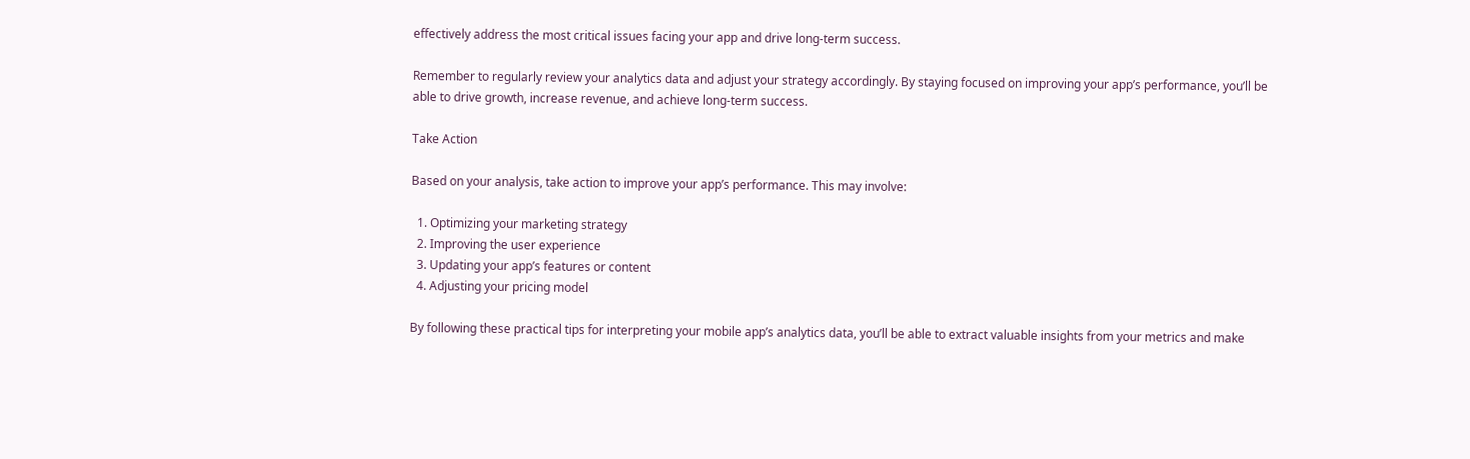effectively address the most critical issues facing your app and drive long-term success.

Remember to regularly review your analytics data and adjust your strategy accordingly. By staying focused on improving your app’s performance, you’ll be able to drive growth, increase revenue, and achieve long-term success.

Take Action

Based on your analysis, take action to improve your app’s performance. This may involve:

  1. Optimizing your marketing strategy
  2. Improving the user experience
  3. Updating your app’s features or content
  4. Adjusting your pricing model

By following these practical tips for interpreting your mobile app’s analytics data, you’ll be able to extract valuable insights from your metrics and make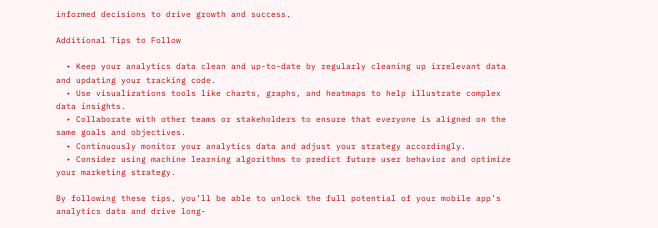informed decisions to drive growth and success.

Additional Tips to Follow

  • Keep your analytics data clean and up-to-date by regularly cleaning up irrelevant data and updating your tracking code.
  • Use visualizations tools like charts, graphs, and heatmaps to help illustrate complex data insights.
  • Collaborate with other teams or stakeholders to ensure that everyone is aligned on the same goals and objectives.
  • Continuously monitor your analytics data and adjust your strategy accordingly.
  • Consider using machine learning algorithms to predict future user behavior and optimize your marketing strategy.

By following these tips, you’ll be able to unlock the full potential of your mobile app’s analytics data and drive long-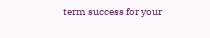term success for your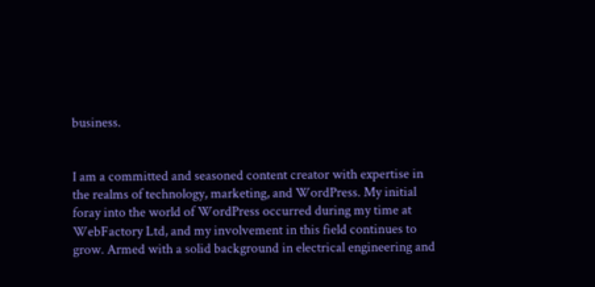business.


I am a committed and seasoned content creator with expertise in the realms of technology, marketing, and WordPress. My initial foray into the world of WordPress occurred during my time at WebFactory Ltd, and my involvement in this field continues to grow. Armed with a solid background in electrical engineering and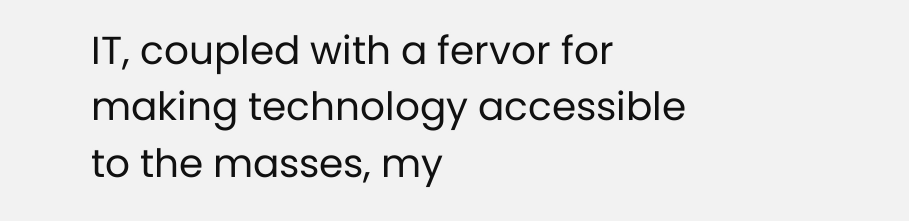IT, coupled with a fervor for making technology accessible to the masses, my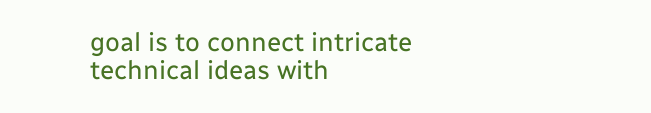goal is to connect intricate technical ideas with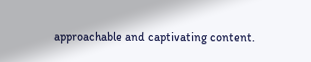approachable and captivating content.